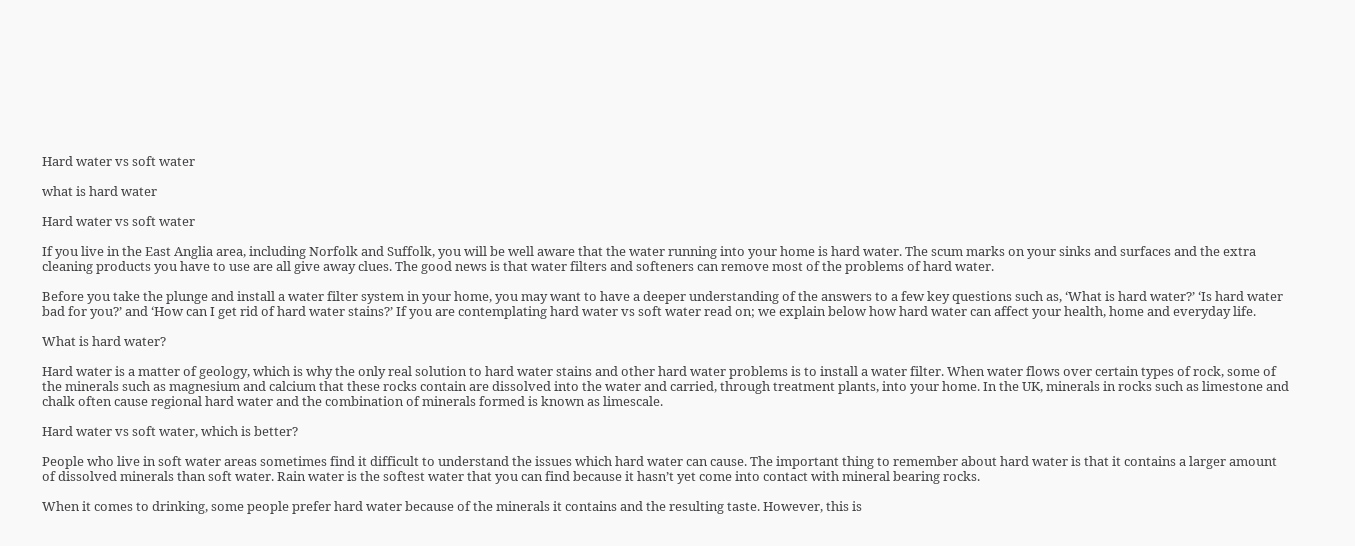Hard water vs soft water

what is hard water

Hard water vs soft water

If you live in the East Anglia area, including Norfolk and Suffolk, you will be well aware that the water running into your home is hard water. The scum marks on your sinks and surfaces and the extra cleaning products you have to use are all give away clues. The good news is that water filters and softeners can remove most of the problems of hard water.

Before you take the plunge and install a water filter system in your home, you may want to have a deeper understanding of the answers to a few key questions such as, ‘What is hard water?’ ‘Is hard water bad for you?’ and ‘How can I get rid of hard water stains?’ If you are contemplating hard water vs soft water read on; we explain below how hard water can affect your health, home and everyday life.

What is hard water?

Hard water is a matter of geology, which is why the only real solution to hard water stains and other hard water problems is to install a water filter. When water flows over certain types of rock, some of the minerals such as magnesium and calcium that these rocks contain are dissolved into the water and carried, through treatment plants, into your home. In the UK, minerals in rocks such as limestone and chalk often cause regional hard water and the combination of minerals formed is known as limescale.

Hard water vs soft water, which is better?

People who live in soft water areas sometimes find it difficult to understand the issues which hard water can cause. The important thing to remember about hard water is that it contains a larger amount of dissolved minerals than soft water. Rain water is the softest water that you can find because it hasn’t yet come into contact with mineral bearing rocks.

When it comes to drinking, some people prefer hard water because of the minerals it contains and the resulting taste. However, this is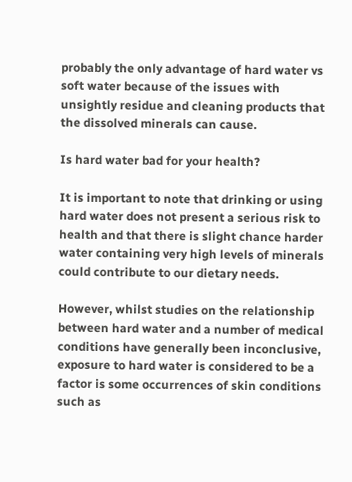probably the only advantage of hard water vs soft water because of the issues with unsightly residue and cleaning products that the dissolved minerals can cause.

Is hard water bad for your health?

It is important to note that drinking or using hard water does not present a serious risk to health and that there is slight chance harder water containing very high levels of minerals could contribute to our dietary needs.

However, whilst studies on the relationship between hard water and a number of medical conditions have generally been inconclusive, exposure to hard water is considered to be a factor is some occurrences of skin conditions such as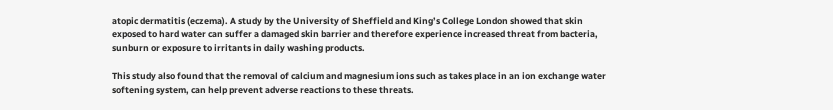atopic dermatitis (eczema). A study by the University of Sheffield and King’s College London showed that skin exposed to hard water can suffer a damaged skin barrier and therefore experience increased threat from bacteria, sunburn or exposure to irritants in daily washing products.

This study also found that the removal of calcium and magnesium ions such as takes place in an ion exchange water softening system, can help prevent adverse reactions to these threats.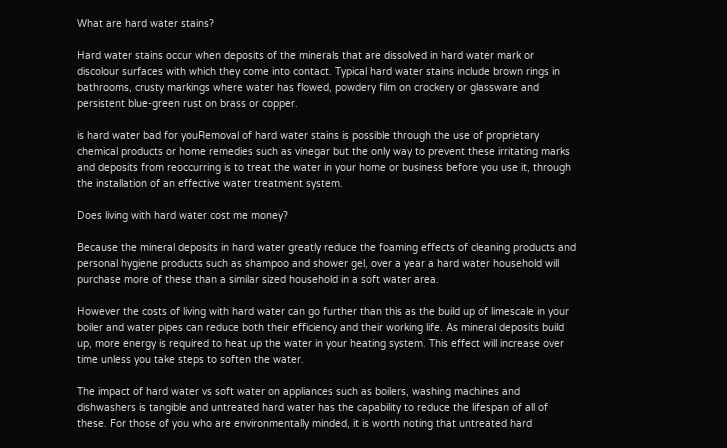What are hard water stains?

Hard water stains occur when deposits of the minerals that are dissolved in hard water mark or discolour surfaces with which they come into contact. Typical hard water stains include brown rings in bathrooms, crusty markings where water has flowed, powdery film on crockery or glassware and persistent blue-green rust on brass or copper.

is hard water bad for youRemoval of hard water stains is possible through the use of proprietary chemical products or home remedies such as vinegar but the only way to prevent these irritating marks and deposits from reoccurring is to treat the water in your home or business before you use it, through the installation of an effective water treatment system.

Does living with hard water cost me money?

Because the mineral deposits in hard water greatly reduce the foaming effects of cleaning products and personal hygiene products such as shampoo and shower gel, over a year a hard water household will purchase more of these than a similar sized household in a soft water area.

However the costs of living with hard water can go further than this as the build up of limescale in your boiler and water pipes can reduce both their efficiency and their working life. As mineral deposits build up, more energy is required to heat up the water in your heating system. This effect will increase over time unless you take steps to soften the water.

The impact of hard water vs soft water on appliances such as boilers, washing machines and dishwashers is tangible and untreated hard water has the capability to reduce the lifespan of all of these. For those of you who are environmentally minded, it is worth noting that untreated hard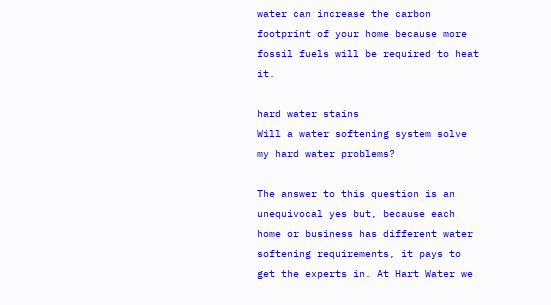water can increase the carbon footprint of your home because more fossil fuels will be required to heat it.

hard water stains
Will a water softening system solve my hard water problems?

The answer to this question is an unequivocal yes but, because each home or business has different water softening requirements, it pays to get the experts in. At Hart Water we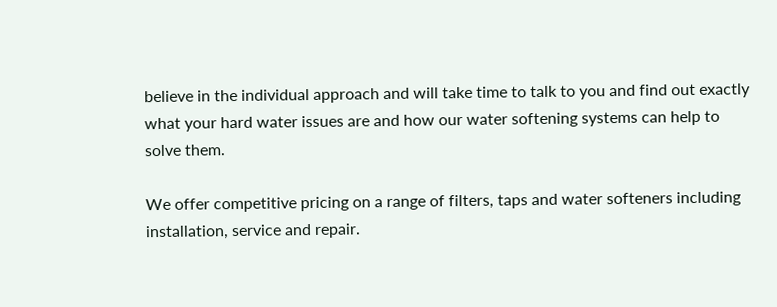believe in the individual approach and will take time to talk to you and find out exactly what your hard water issues are and how our water softening systems can help to solve them.

We offer competitive pricing on a range of filters, taps and water softeners including installation, service and repair.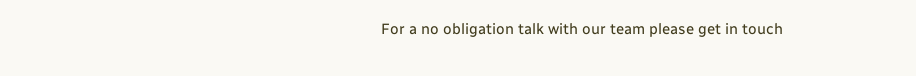For a no obligation talk with our team please get in touch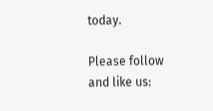today.

Please follow and like us: